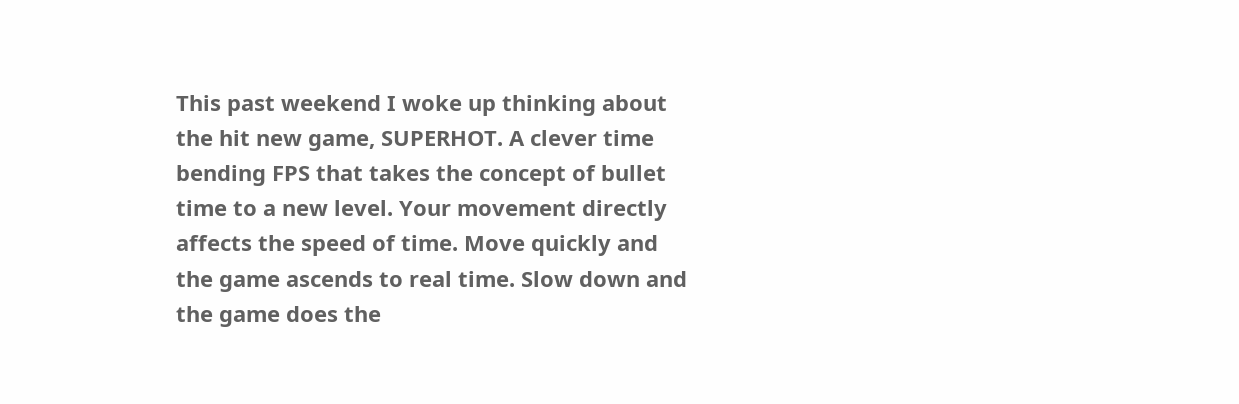This past weekend I woke up thinking about the hit new game, SUPERHOT. A clever time bending FPS that takes the concept of bullet time to a new level. Your movement directly affects the speed of time. Move quickly and the game ascends to real time. Slow down and the game does the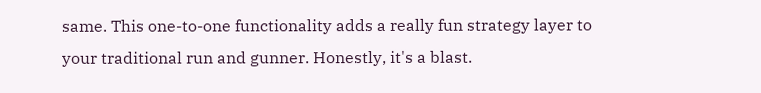same. This one-to-one functionality adds a really fun strategy layer to your traditional run and gunner. Honestly, it's a blast.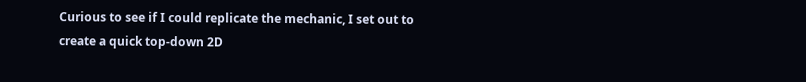Curious to see if I could replicate the mechanic, I set out to create a quick top-down 2D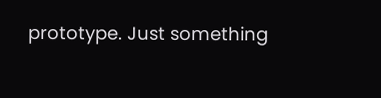prototype. Just something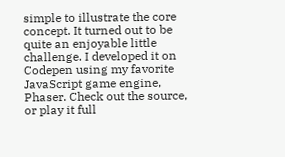simple to illustrate the core concept. It turned out to be quite an enjoyable little challenge. I developed it on Codepen using my favorite JavaScript game engine, Phaser. Check out the source, or play it full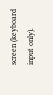screen (keyboard input only).